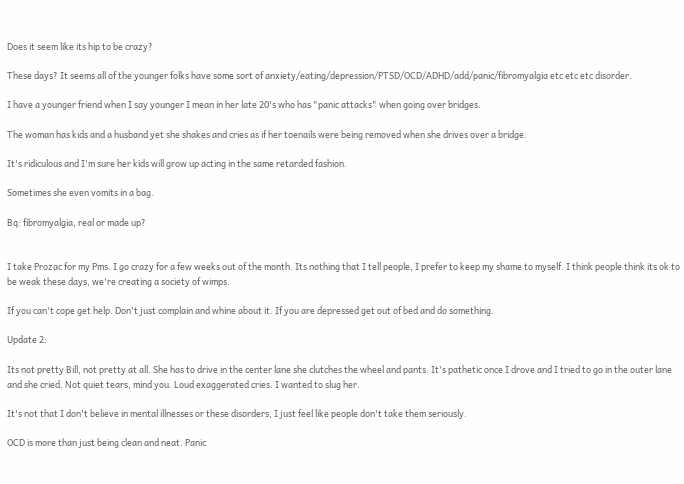Does it seem like its hip to be crazy?

These days? It seems all of the younger folks have some sort of anxiety/eating/depression/PTSD/OCD/ADHD/add/panic/fibromyalgia etc etc etc disorder.

I have a younger friend when I say younger I mean in her late 20's who has "panic attacks" when going over bridges.

The woman has kids and a husband yet she shakes and cries as if her toenails were being removed when she drives over a bridge.

It's ridiculous and I'm sure her kids will grow up acting in the same retarded fashion.

Sometimes she even vomits in a bag.

Bq: fibromyalgia, real or made up?


I take Prozac for my Pms. I go crazy for a few weeks out of the month. Its nothing that I tell people, I prefer to keep my shame to myself. I think people think its ok to be weak these days, we're creating a society of wimps.

If you can't cope get help. Don't just complain and whine about it. If you are depressed get out of bed and do something.

Update 2:

Its not pretty Bill, not pretty at all. She has to drive in the center lane she clutches the wheel and pants. It's pathetic once I drove and I tried to go in the outer lane and she cried. Not quiet tears, mind you. Loud exaggerated cries. I wanted to slug her.

It's not that I don't believe in mental illnesses or these disorders, I just feel like people don't take them seriously.

OCD is more than just being clean and neat. Panic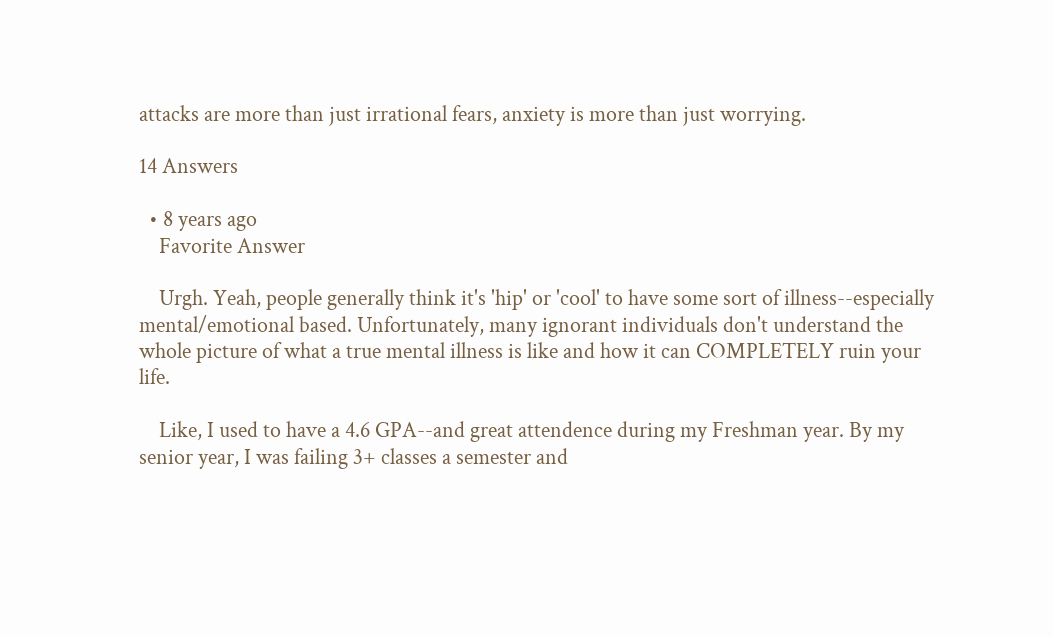attacks are more than just irrational fears, anxiety is more than just worrying.

14 Answers

  • 8 years ago
    Favorite Answer

    Urgh. Yeah, people generally think it's 'hip' or 'cool' to have some sort of illness--especially mental/emotional based. Unfortunately, many ignorant individuals don't understand the whole picture of what a true mental illness is like and how it can COMPLETELY ruin your life.

    Like, I used to have a 4.6 GPA--and great attendence during my Freshman year. By my senior year, I was failing 3+ classes a semester and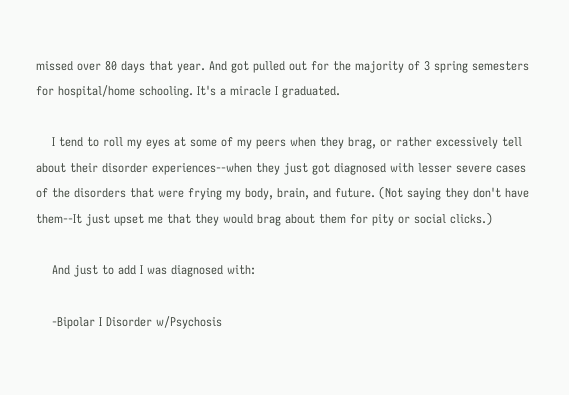missed over 80 days that year. And got pulled out for the majority of 3 spring semesters for hospital/home schooling. It's a miracle I graduated.

    I tend to roll my eyes at some of my peers when they brag, or rather excessively tell about their disorder experiences--when they just got diagnosed with lesser severe cases of the disorders that were frying my body, brain, and future. (Not saying they don't have them--It just upset me that they would brag about them for pity or social clicks.)

    And just to add I was diagnosed with:

    -Bipolar I Disorder w/Psychosis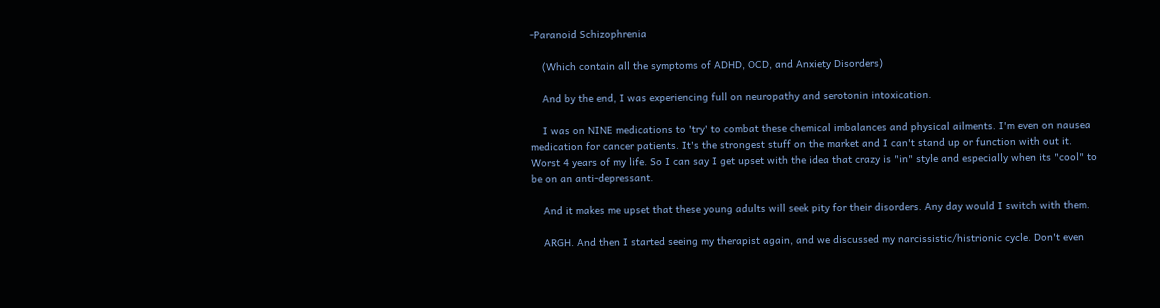-Paranoid Schizophrenia

    (Which contain all the symptoms of ADHD, OCD, and Anxiety Disorders)

    And by the end, I was experiencing full on neuropathy and serotonin intoxication.

    I was on NINE medications to 'try' to combat these chemical imbalances and physical ailments. I'm even on nausea medication for cancer patients. It's the strongest stuff on the market and I can't stand up or function with out it. Worst 4 years of my life. So I can say I get upset with the idea that crazy is "in" style and especially when its "cool" to be on an anti-depressant.

    And it makes me upset that these young adults will seek pity for their disorders. Any day would I switch with them.

    ARGH. And then I started seeing my therapist again, and we discussed my narcissistic/histrionic cycle. Don't even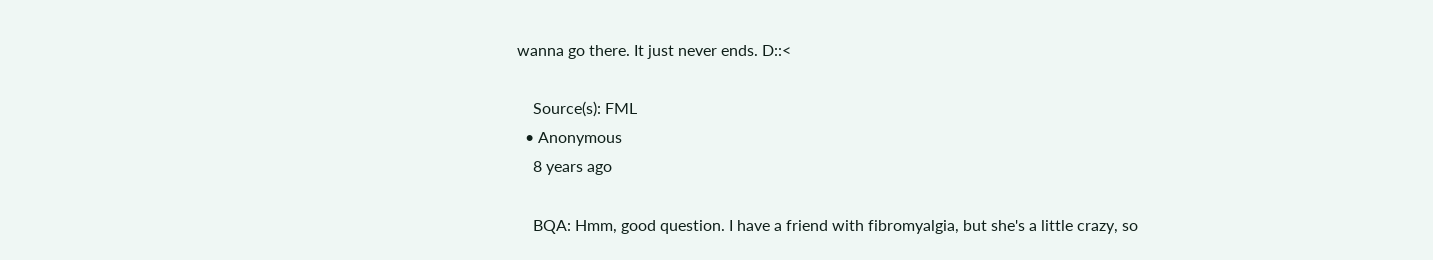wanna go there. It just never ends. D::<

    Source(s): FML
  • Anonymous
    8 years ago

    BQA: Hmm, good question. I have a friend with fibromyalgia, but she's a little crazy, so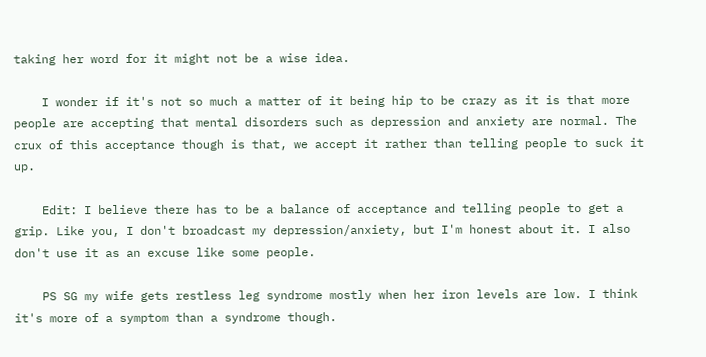taking her word for it might not be a wise idea.

    I wonder if it's not so much a matter of it being hip to be crazy as it is that more people are accepting that mental disorders such as depression and anxiety are normal. The crux of this acceptance though is that, we accept it rather than telling people to suck it up.

    Edit: I believe there has to be a balance of acceptance and telling people to get a grip. Like you, I don't broadcast my depression/anxiety, but I'm honest about it. I also don't use it as an excuse like some people.

    PS SG my wife gets restless leg syndrome mostly when her iron levels are low. I think it's more of a symptom than a syndrome though.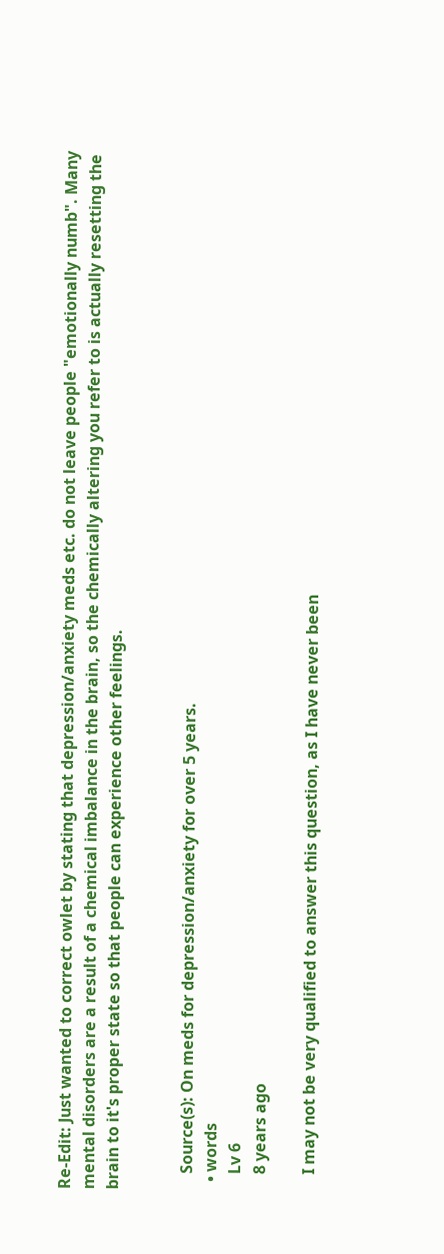Re-Edit: Just wanted to correct owlet by stating that depression/anxiety meds etc. do not leave people "emotionally numb". Many mental disorders are a result of a chemical imbalance in the brain, so the chemically altering you refer to is actually resetting the brain to it's proper state so that people can experience other feelings.


    Source(s): On meds for depression/anxiety for over 5 years.
  • words
    Lv 6
    8 years ago

    I may not be very qualified to answer this question, as I have never been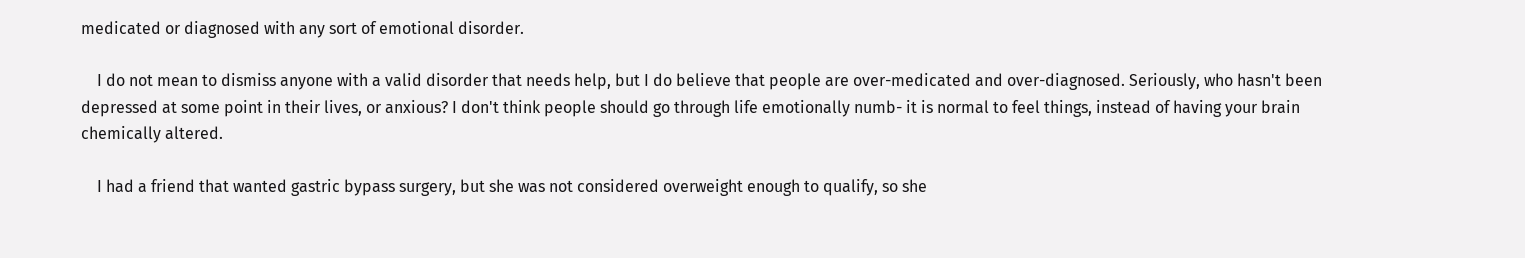medicated or diagnosed with any sort of emotional disorder.

    I do not mean to dismiss anyone with a valid disorder that needs help, but I do believe that people are over-medicated and over-diagnosed. Seriously, who hasn't been depressed at some point in their lives, or anxious? I don't think people should go through life emotionally numb- it is normal to feel things, instead of having your brain chemically altered.

    I had a friend that wanted gastric bypass surgery, but she was not considered overweight enough to qualify, so she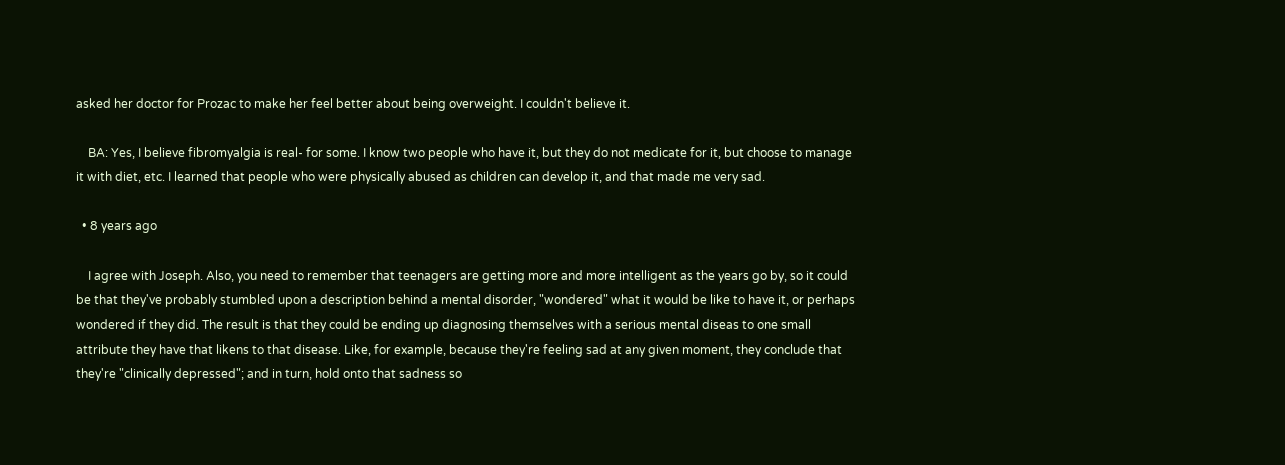asked her doctor for Prozac to make her feel better about being overweight. I couldn't believe it.

    BA: Yes, I believe fibromyalgia is real- for some. I know two people who have it, but they do not medicate for it, but choose to manage it with diet, etc. I learned that people who were physically abused as children can develop it, and that made me very sad.

  • 8 years ago

    I agree with Joseph. Also, you need to remember that teenagers are getting more and more intelligent as the years go by, so it could be that they've probably stumbled upon a description behind a mental disorder, "wondered" what it would be like to have it, or perhaps wondered if they did. The result is that they could be ending up diagnosing themselves with a serious mental diseas to one small attribute they have that likens to that disease. Like, for example, because they're feeling sad at any given moment, they conclude that they're "clinically depressed"; and in turn, hold onto that sadness so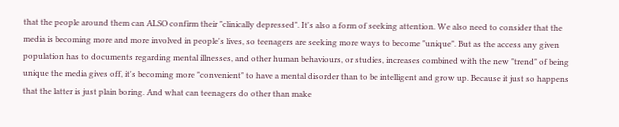that the people around them can ALSO confirm their "clinically depressed". It's also a form of seeking attention. We also need to consider that the media is becoming more and more involved in people's lives, so teenagers are seeking more ways to become "unique". But as the access any given population has to documents regarding mental illnesses, and other human behaviours, or studies, increases combined with the new "trend" of being unique the media gives off, it's becoming more "convenient" to have a mental disorder than to be intelligent and grow up. Because it just so happens that the latter is just plain boring. And what can teenagers do other than make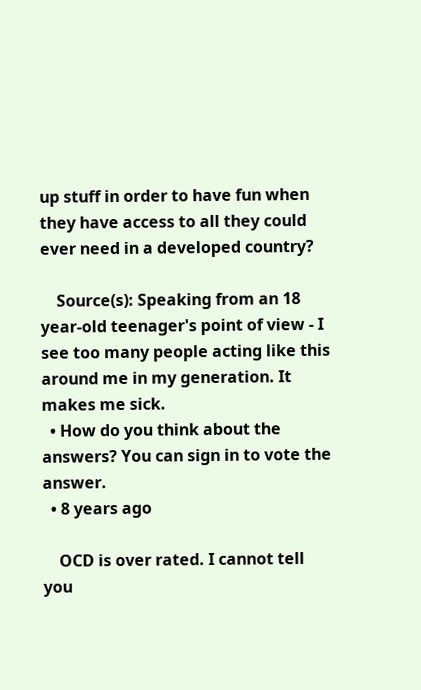up stuff in order to have fun when they have access to all they could ever need in a developed country?

    Source(s): Speaking from an 18 year-old teenager's point of view - I see too many people acting like this around me in my generation. It makes me sick.
  • How do you think about the answers? You can sign in to vote the answer.
  • 8 years ago

    OCD is over rated. I cannot tell you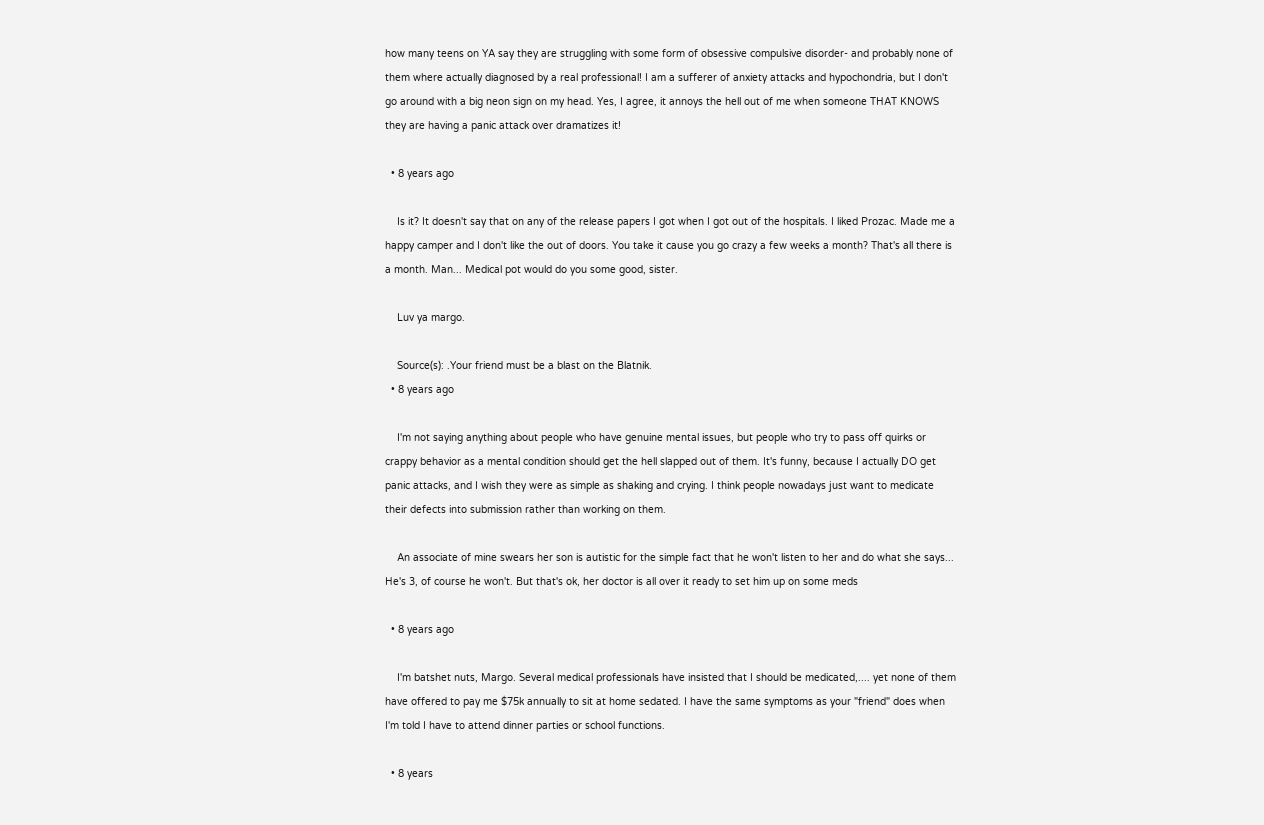how many teens on YA say they are struggling with some form of obsessive compulsive disorder- and probably none of them where actually diagnosed by a real professional! I am a sufferer of anxiety attacks and hypochondria, but I don't go around with a big neon sign on my head. Yes, I agree, it annoys the hell out of me when someone THAT KNOWS they are having a panic attack over dramatizes it!

  • 8 years ago

    Is it? It doesn't say that on any of the release papers I got when I got out of the hospitals. I liked Prozac. Made me a happy camper and I don't like the out of doors. You take it cause you go crazy a few weeks a month? That's all there is a month. Man... Medical pot would do you some good, sister.

    Luv ya margo.

    Source(s): .Your friend must be a blast on the Blatnik.
  • 8 years ago

    I'm not saying anything about people who have genuine mental issues, but people who try to pass off quirks or crappy behavior as a mental condition should get the hell slapped out of them. It's funny, because I actually DO get panic attacks, and I wish they were as simple as shaking and crying. I think people nowadays just want to medicate their defects into submission rather than working on them.

    An associate of mine swears her son is autistic for the simple fact that he won't listen to her and do what she says... He's 3, of course he won't. But that's ok, her doctor is all over it ready to set him up on some meds

  • 8 years ago

    I'm batshet nuts, Margo. Several medical professionals have insisted that I should be medicated,.... yet none of them have offered to pay me $75k annually to sit at home sedated. I have the same symptoms as your "friend" does when I'm told I have to attend dinner parties or school functions.

  • 8 years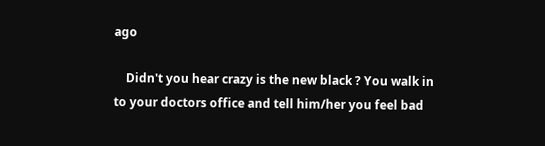ago

    Didn't you hear crazy is the new black ? You walk in to your doctors office and tell him/her you feel bad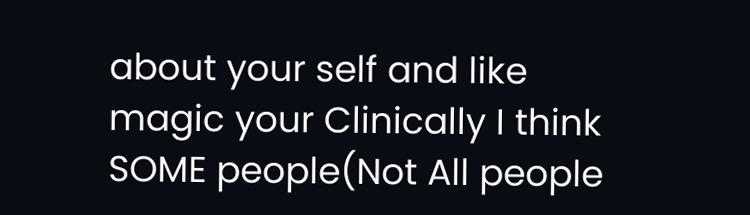about your self and like magic your Clinically I think SOME people(Not All people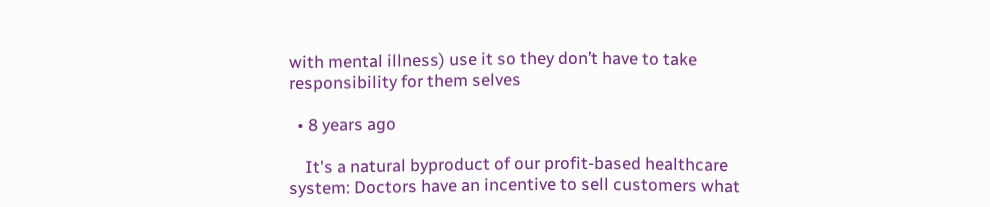with mental illness) use it so they don’t have to take responsibility for them selves

  • 8 years ago

    It's a natural byproduct of our profit-based healthcare system: Doctors have an incentive to sell customers what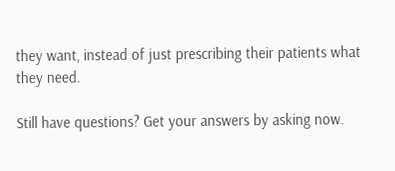they want, instead of just prescribing their patients what they need.

Still have questions? Get your answers by asking now.